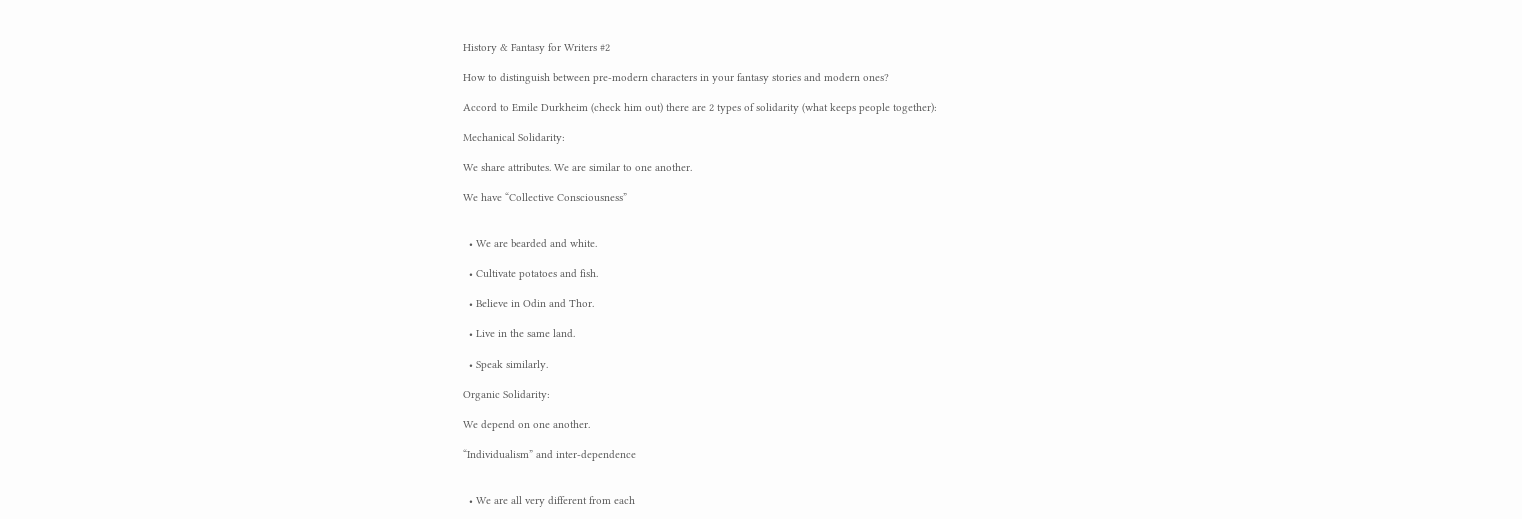History & Fantasy for Writers #2

How to distinguish between pre-modern characters in your fantasy stories and modern ones?

Accord to Emile Durkheim (check him out) there are 2 types of solidarity (what keeps people together):

Mechanical Solidarity:

We share attributes. We are similar to one another.

We have “Collective Consciousness”


  • We are bearded and white.

  • Cultivate potatoes and fish.

  • Believe in Odin and Thor.

  • Live in the same land.

  • Speak similarly.

Organic Solidarity:

We depend on one another.

“Individualism” and inter-dependence


  • We are all very different from each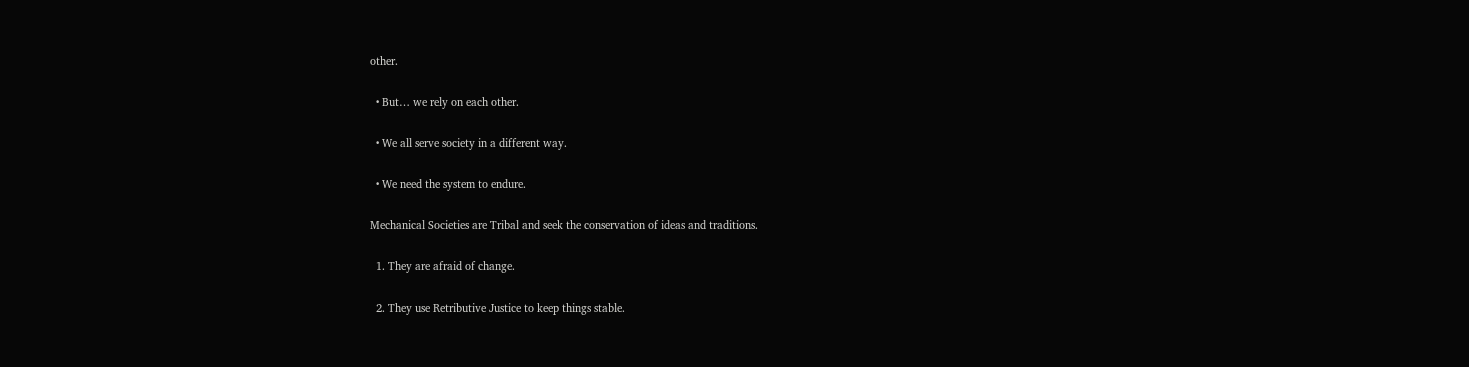other.

  • But… we rely on each other.

  • We all serve society in a different way.

  • We need the system to endure.

Mechanical Societies are Tribal and seek the conservation of ideas and traditions.

  1. They are afraid of change.

  2. They use Retributive Justice to keep things stable.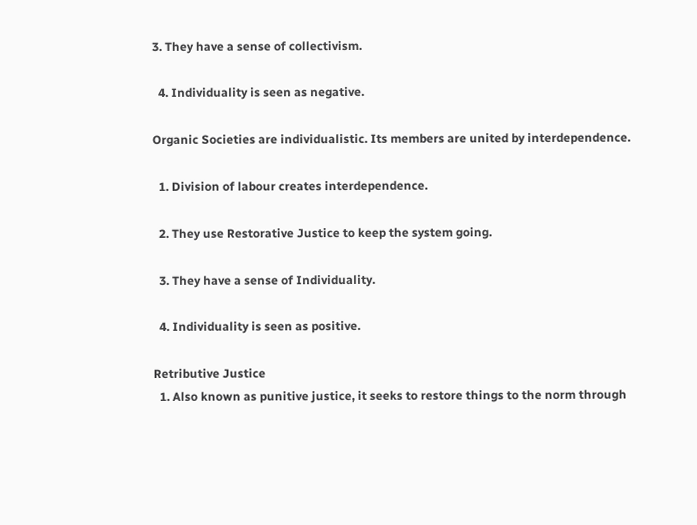3. They have a sense of collectivism.

  4. Individuality is seen as negative.

Organic Societies are individualistic. Its members are united by interdependence.

  1. Division of labour creates interdependence.

  2. They use Restorative Justice to keep the system going.

  3. They have a sense of Individuality.

  4. Individuality is seen as positive.

Retributive Justice
  1. Also known as punitive justice, it seeks to restore things to the norm through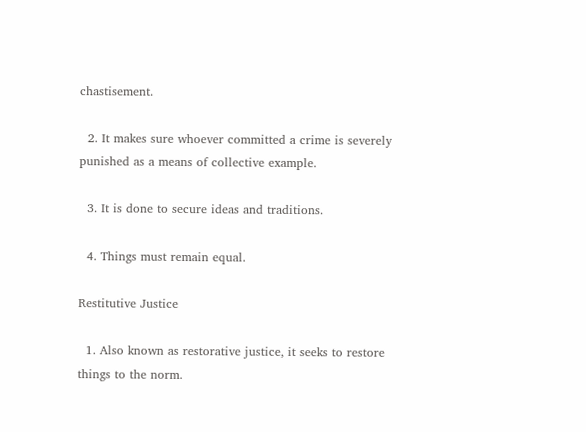chastisement.

  2. It makes sure whoever committed a crime is severely punished as a means of collective example.

  3. It is done to secure ideas and traditions.

  4. Things must remain equal.

Restitutive Justice

  1. Also known as restorative justice, it seeks to restore things to the norm.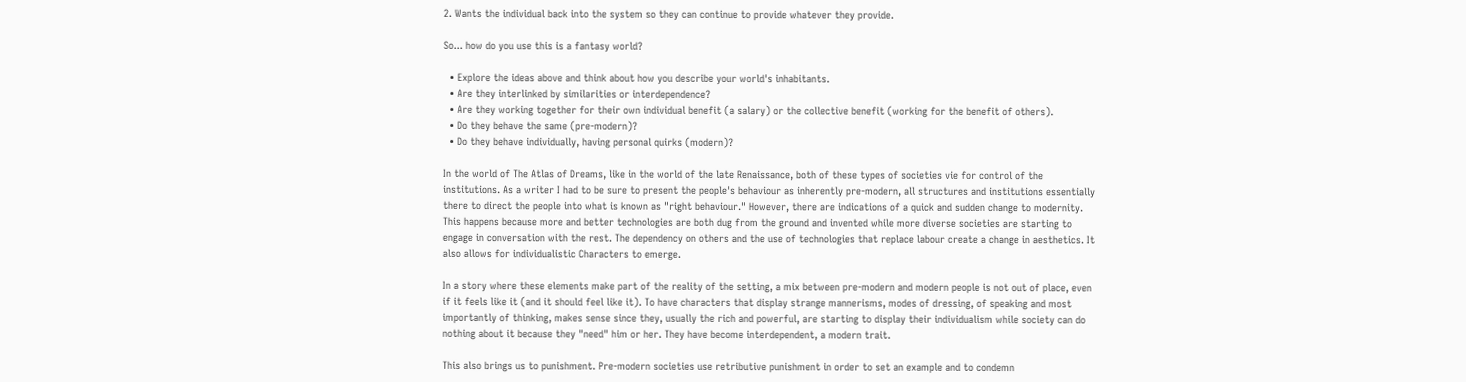2. Wants the individual back into the system so they can continue to provide whatever they provide.

So... how do you use this is a fantasy world?

  • Explore the ideas above and think about how you describe your world's inhabitants.
  • Are they interlinked by similarities or interdependence?
  • Are they working together for their own individual benefit (a salary) or the collective benefit (working for the benefit of others).
  • Do they behave the same (pre-modern)?
  • Do they behave individually, having personal quirks (modern)?

In the world of The Atlas of Dreams, like in the world of the late Renaissance, both of these types of societies vie for control of the institutions. As a writer I had to be sure to present the people's behaviour as inherently pre-modern, all structures and institutions essentially there to direct the people into what is known as "right behaviour." However, there are indications of a quick and sudden change to modernity. This happens because more and better technologies are both dug from the ground and invented while more diverse societies are starting to engage in conversation with the rest. The dependency on others and the use of technologies that replace labour create a change in aesthetics. It also allows for individualistic Characters to emerge.

In a story where these elements make part of the reality of the setting, a mix between pre-modern and modern people is not out of place, even if it feels like it (and it should feel like it). To have characters that display strange mannerisms, modes of dressing, of speaking and most importantly of thinking, makes sense since they, usually the rich and powerful, are starting to display their individualism while society can do nothing about it because they "need" him or her. They have become interdependent, a modern trait.

This also brings us to punishment. Pre-modern societies use retributive punishment in order to set an example and to condemn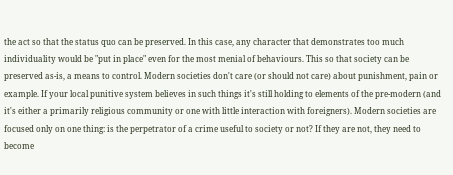the act so that the status quo can be preserved. In this case, any character that demonstrates too much individuality would be "put in place" even for the most menial of behaviours. This so that society can be preserved as-is, a means to control. Modern societies don't care (or should not care) about punishment, pain or example. If your local punitive system believes in such things it's still holding to elements of the pre-modern (and it's either a primarily religious community or one with little interaction with foreigners). Modern societies are focused only on one thing: is the perpetrator of a crime useful to society or not? If they are not, they need to become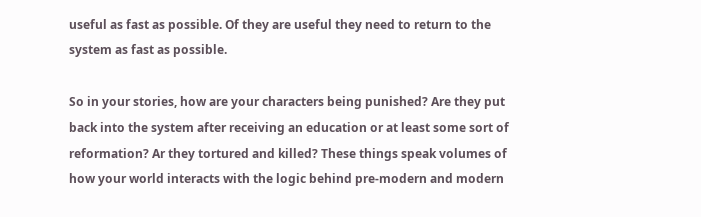useful as fast as possible. Of they are useful they need to return to the system as fast as possible.

So in your stories, how are your characters being punished? Are they put back into the system after receiving an education or at least some sort of reformation? Ar they tortured and killed? These things speak volumes of how your world interacts with the logic behind pre-modern and modern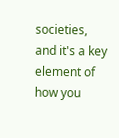societies, and it's a key element of how you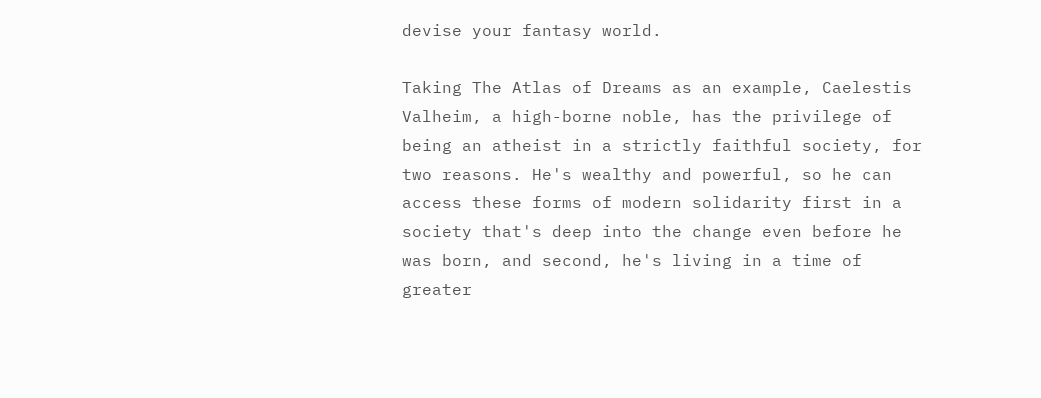devise your fantasy world.

Taking The Atlas of Dreams as an example, Caelestis Valheim, a high-borne noble, has the privilege of being an atheist in a strictly faithful society, for two reasons. He's wealthy and powerful, so he can access these forms of modern solidarity first in a society that's deep into the change even before he was born, and second, he's living in a time of greater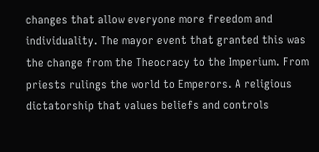changes that allow everyone more freedom and individuality. The mayor event that granted this was the change from the Theocracy to the Imperium. From priests rulings the world to Emperors. A religious dictatorship that values beliefs and controls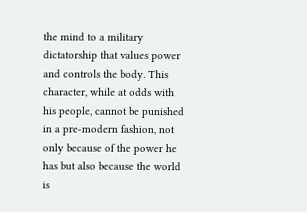the mind to a military dictatorship that values power and controls the body. This character, while at odds with his people, cannot be punished in a pre-modern fashion, not only because of the power he has but also because the world is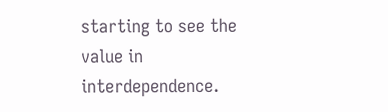starting to see the value in interdependence.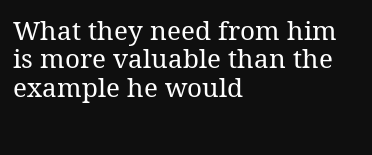What they need from him is more valuable than the example he would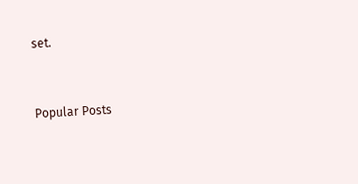set.


Popular Posts